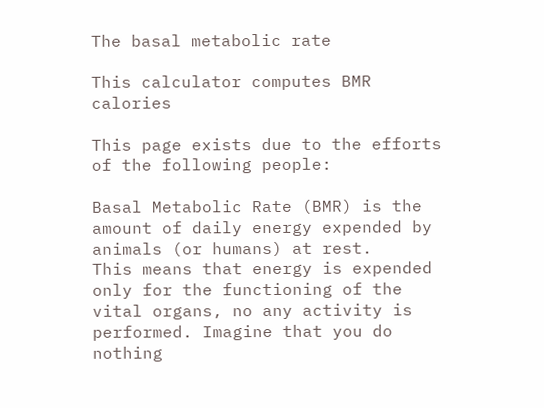The basal metabolic rate

This calculator computes BMR calories

This page exists due to the efforts of the following people:

Basal Metabolic Rate (BMR) is the amount of daily energy expended by animals (or humans) at rest.
This means that energy is expended only for the functioning of the vital organs, no any activity is performed. Imagine that you do nothing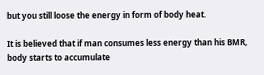but you still loose the energy in form of body heat.

It is believed that if man consumes less energy than his BMR, body starts to accumulate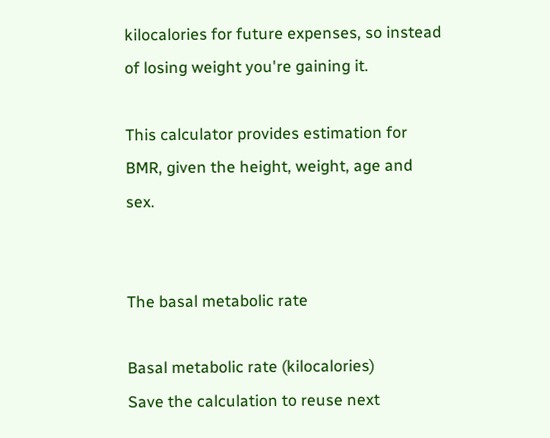kilocalories for future expenses, so instead of losing weight you're gaining it.

This calculator provides estimation for BMR, given the height, weight, age and sex.


The basal metabolic rate

Basal metabolic rate (kilocalories)
Save the calculation to reuse next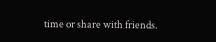time or share with friends.